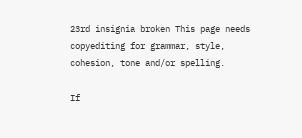23rd insignia broken This page needs copyediting for grammar, style, cohesion, tone and/or spelling.

If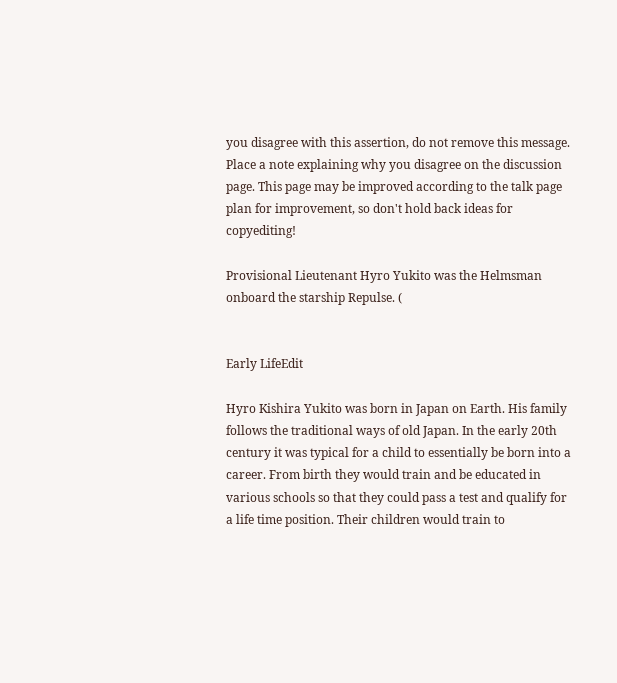you disagree with this assertion, do not remove this message. Place a note explaining why you disagree on the discussion page. This page may be improved according to the talk page plan for improvement, so don't hold back ideas for copyediting!

Provisional Lieutenant Hyro Yukito was the Helmsman onboard the starship Repulse. (


Early LifeEdit

Hyro Kishira Yukito was born in Japan on Earth. His family follows the traditional ways of old Japan. In the early 20th century it was typical for a child to essentially be born into a career. From birth they would train and be educated in various schools so that they could pass a test and qualify for a life time position. Their children would train to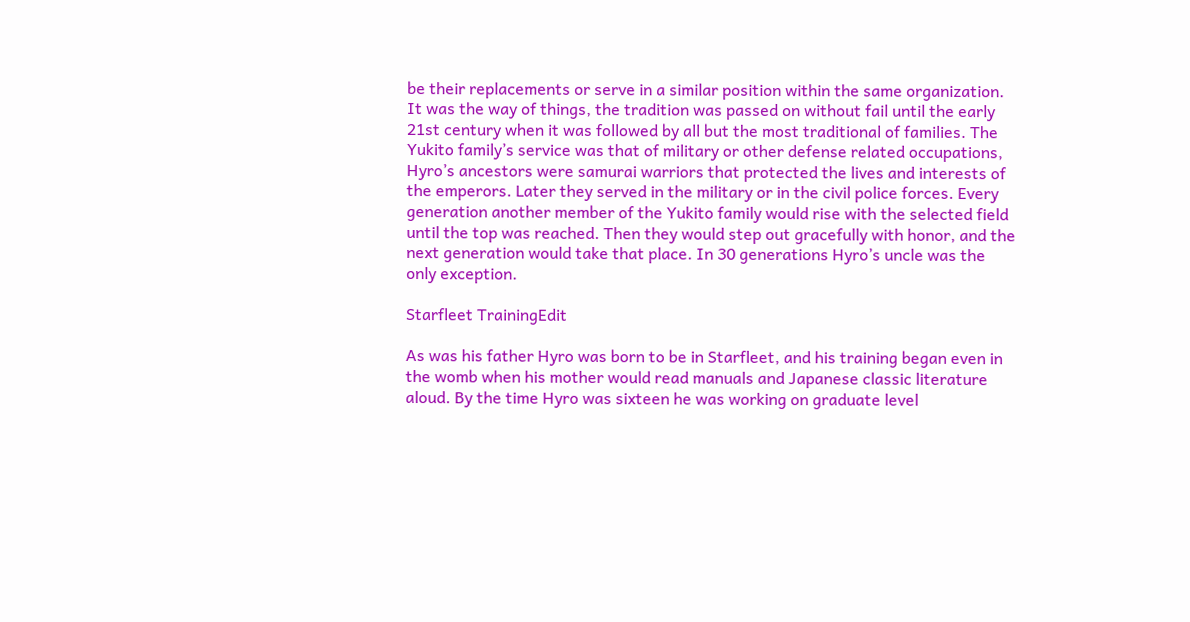be their replacements or serve in a similar position within the same organization. It was the way of things, the tradition was passed on without fail until the early 21st century when it was followed by all but the most traditional of families. The Yukito family’s service was that of military or other defense related occupations, Hyro’s ancestors were samurai warriors that protected the lives and interests of the emperors. Later they served in the military or in the civil police forces. Every generation another member of the Yukito family would rise with the selected field until the top was reached. Then they would step out gracefully with honor, and the next generation would take that place. In 30 generations Hyro’s uncle was the only exception.

Starfleet TrainingEdit

As was his father Hyro was born to be in Starfleet, and his training began even in the womb when his mother would read manuals and Japanese classic literature aloud. By the time Hyro was sixteen he was working on graduate level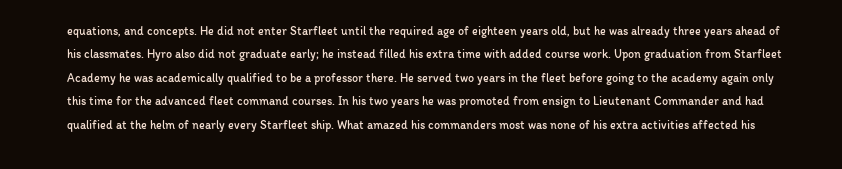equations, and concepts. He did not enter Starfleet until the required age of eighteen years old, but he was already three years ahead of his classmates. Hyro also did not graduate early; he instead filled his extra time with added course work. Upon graduation from Starfleet Academy he was academically qualified to be a professor there. He served two years in the fleet before going to the academy again only this time for the advanced fleet command courses. In his two years he was promoted from ensign to Lieutenant Commander and had qualified at the helm of nearly every Starfleet ship. What amazed his commanders most was none of his extra activities affected his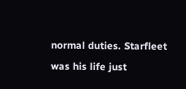normal duties. Starfleet was his life just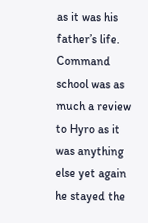as it was his father’s life. Command school was as much a review to Hyro as it was anything else yet again he stayed the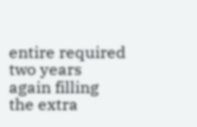entire required two years again filling the extra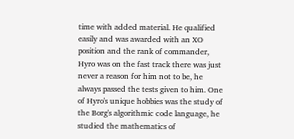time with added material. He qualified easily and was awarded with an XO position and the rank of commander, Hyro was on the fast track there was just never a reason for him not to be, he always passed the tests given to him. One of Hyro's unique hobbies was the study of the Borg's algorithmic code language, he studied the mathematics of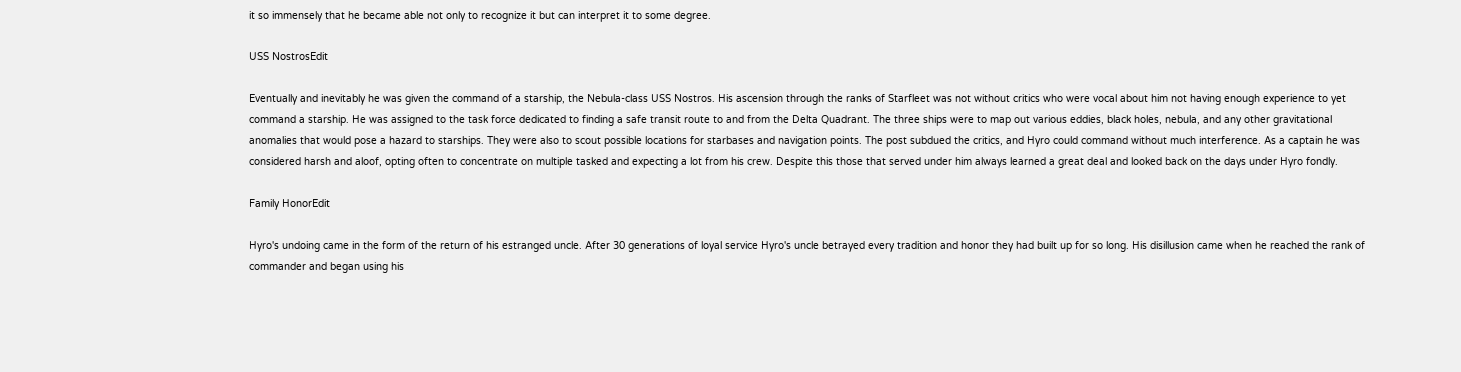it so immensely that he became able not only to recognize it but can interpret it to some degree.

USS NostrosEdit

Eventually and inevitably he was given the command of a starship, the Nebula-class USS Nostros. His ascension through the ranks of Starfleet was not without critics who were vocal about him not having enough experience to yet command a starship. He was assigned to the task force dedicated to finding a safe transit route to and from the Delta Quadrant. The three ships were to map out various eddies, black holes, nebula, and any other gravitational anomalies that would pose a hazard to starships. They were also to scout possible locations for starbases and navigation points. The post subdued the critics, and Hyro could command without much interference. As a captain he was considered harsh and aloof, opting often to concentrate on multiple tasked and expecting a lot from his crew. Despite this those that served under him always learned a great deal and looked back on the days under Hyro fondly.

Family HonorEdit

Hyro's undoing came in the form of the return of his estranged uncle. After 30 generations of loyal service Hyro's uncle betrayed every tradition and honor they had built up for so long. His disillusion came when he reached the rank of commander and began using his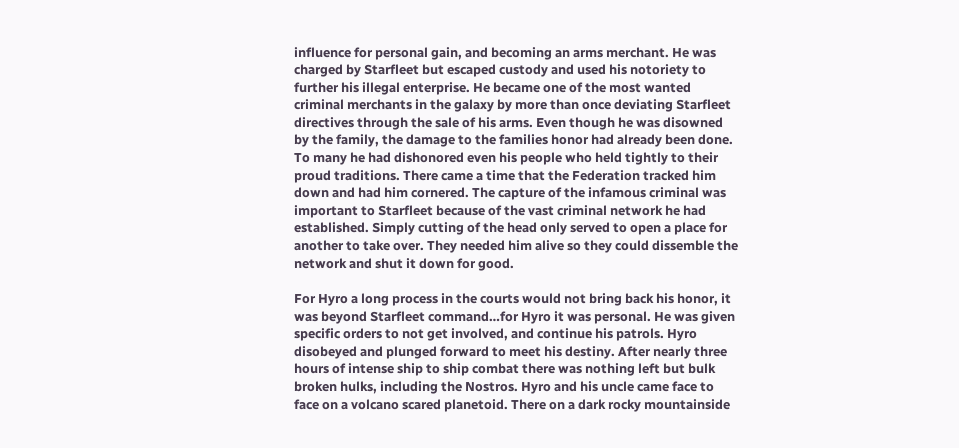influence for personal gain, and becoming an arms merchant. He was charged by Starfleet but escaped custody and used his notoriety to further his illegal enterprise. He became one of the most wanted criminal merchants in the galaxy by more than once deviating Starfleet directives through the sale of his arms. Even though he was disowned by the family, the damage to the families honor had already been done. To many he had dishonored even his people who held tightly to their proud traditions. There came a time that the Federation tracked him down and had him cornered. The capture of the infamous criminal was important to Starfleet because of the vast criminal network he had established. Simply cutting of the head only served to open a place for another to take over. They needed him alive so they could dissemble the network and shut it down for good.

For Hyro a long process in the courts would not bring back his honor, it was beyond Starfleet command…for Hyro it was personal. He was given specific orders to not get involved, and continue his patrols. Hyro disobeyed and plunged forward to meet his destiny. After nearly three hours of intense ship to ship combat there was nothing left but bulk broken hulks, including the Nostros. Hyro and his uncle came face to face on a volcano scared planetoid. There on a dark rocky mountainside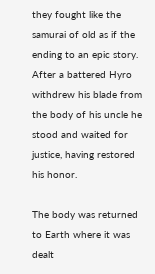they fought like the samurai of old as if the ending to an epic story. After a battered Hyro withdrew his blade from the body of his uncle he stood and waited for justice, having restored his honor.

The body was returned to Earth where it was dealt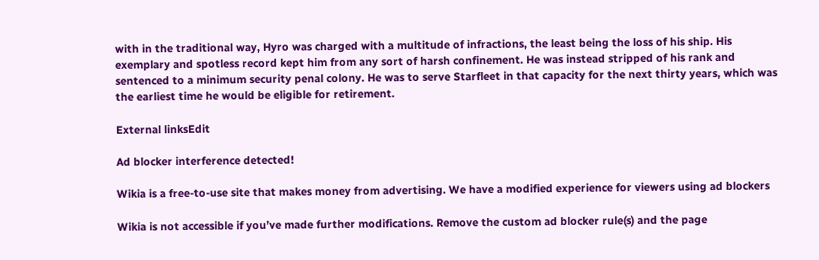with in the traditional way, Hyro was charged with a multitude of infractions, the least being the loss of his ship. His exemplary and spotless record kept him from any sort of harsh confinement. He was instead stripped of his rank and sentenced to a minimum security penal colony. He was to serve Starfleet in that capacity for the next thirty years, which was the earliest time he would be eligible for retirement.

External linksEdit

Ad blocker interference detected!

Wikia is a free-to-use site that makes money from advertising. We have a modified experience for viewers using ad blockers

Wikia is not accessible if you’ve made further modifications. Remove the custom ad blocker rule(s) and the page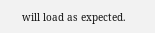will load as expected.